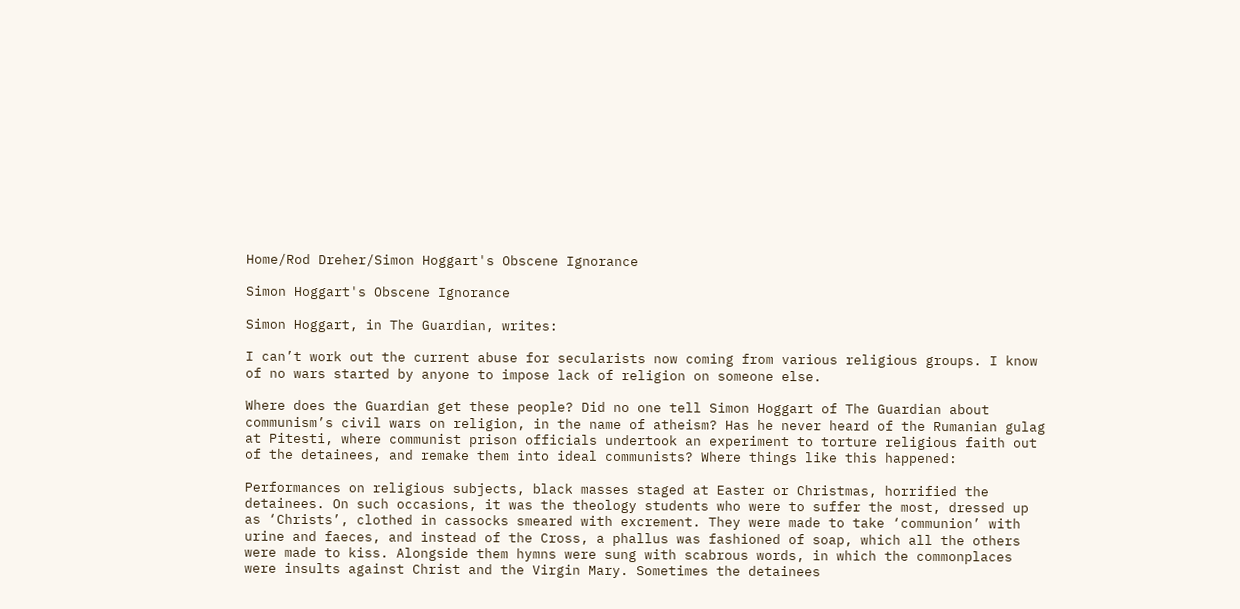Home/Rod Dreher/Simon Hoggart's Obscene Ignorance

Simon Hoggart's Obscene Ignorance

Simon Hoggart, in The Guardian, writes:

I can’t work out the current abuse for secularists now coming from various religious groups. I know of no wars started by anyone to impose lack of religion on someone else.

Where does the Guardian get these people? Did no one tell Simon Hoggart of The Guardian about communism’s civil wars on religion, in the name of atheism? Has he never heard of the Rumanian gulag at Pitesti, where communist prison officials undertook an experiment to torture religious faith out of the detainees, and remake them into ideal communists? Where things like this happened:

Performances on religious subjects, black masses staged at Easter or Christmas, horrified the detainees. On such occasions, it was the theology students who were to suffer the most, dressed up as ‘Christs’, clothed in cassocks smeared with excrement. They were made to take ‘communion’ with urine and faeces, and instead of the Cross, a phallus was fashioned of soap, which all the others were made to kiss. Alongside them hymns were sung with scabrous words, in which the commonplaces were insults against Christ and the Virgin Mary. Sometimes the detainees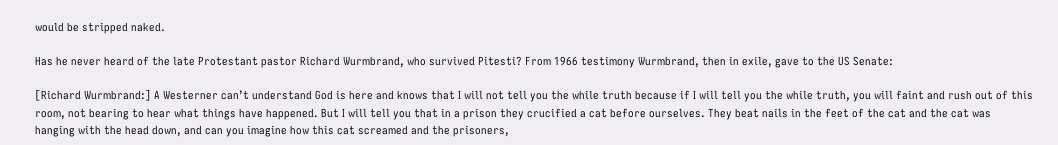would be stripped naked.

Has he never heard of the late Protestant pastor Richard Wurmbrand, who survived Pitesti? From 1966 testimony Wurmbrand, then in exile, gave to the US Senate:

[Richard Wurmbrand:] A Westerner can’t understand God is here and knows that I will not tell you the while truth because if I will tell you the while truth, you will faint and rush out of this room, not bearing to hear what things have happened. But I will tell you that in a prison they crucified a cat before ourselves. They beat nails in the feet of the cat and the cat was hanging with the head down, and can you imagine how this cat screamed and the prisoners,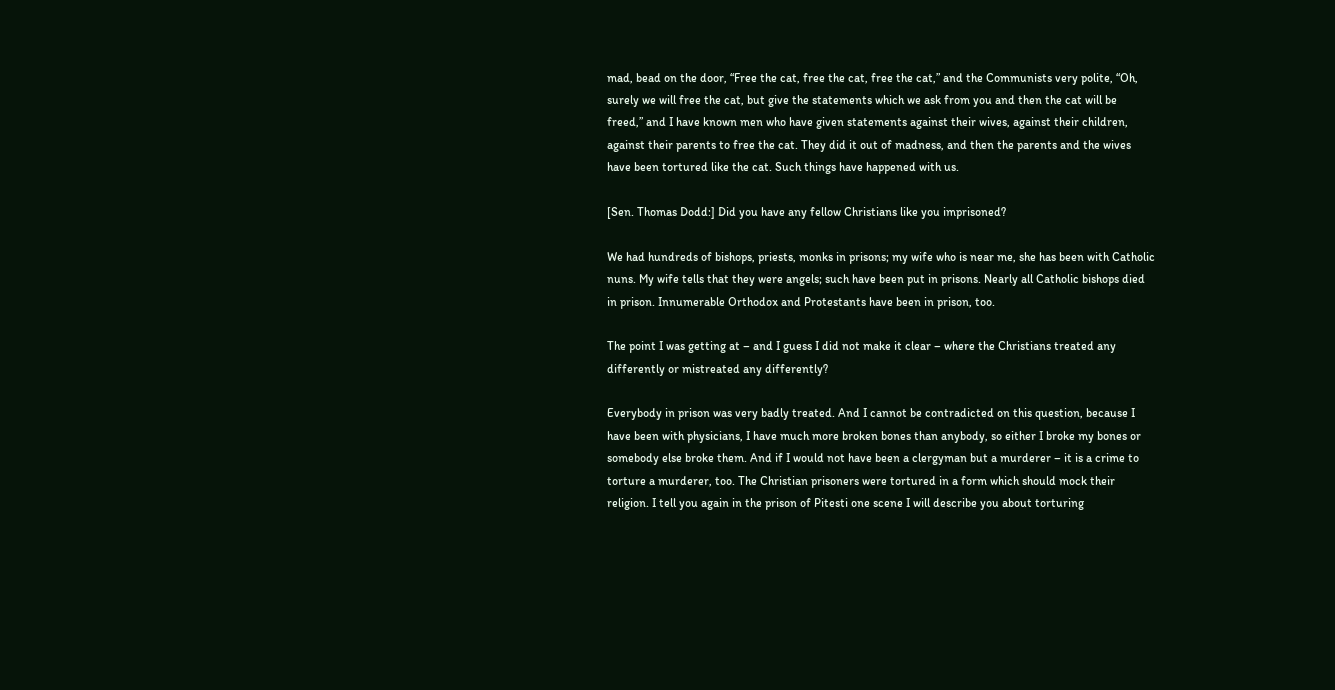mad, bead on the door, “Free the cat, free the cat, free the cat,” and the Communists very polite, “Oh, surely we will free the cat, but give the statements which we ask from you and then the cat will be freed,” and I have known men who have given statements against their wives, against their children, against their parents to free the cat. They did it out of madness, and then the parents and the wives have been tortured like the cat. Such things have happened with us.

[Sen. Thomas Dodd:] Did you have any fellow Christians like you imprisoned?

We had hundreds of bishops, priests, monks in prisons; my wife who is near me, she has been with Catholic nuns. My wife tells that they were angels; such have been put in prisons. Nearly all Catholic bishops died in prison. Innumerable Orthodox and Protestants have been in prison, too.

The point I was getting at – and I guess I did not make it clear – where the Christians treated any differently or mistreated any differently?

Everybody in prison was very badly treated. And I cannot be contradicted on this question, because I have been with physicians, I have much more broken bones than anybody, so either I broke my bones or somebody else broke them. And if I would not have been a clergyman but a murderer – it is a crime to torture a murderer, too. The Christian prisoners were tortured in a form which should mock their religion. I tell you again in the prison of Pitesti one scene I will describe you about torturing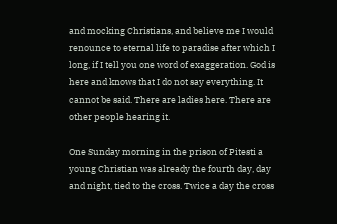and mocking Christians, and believe me I would renounce to eternal life to paradise after which I long, if I tell you one word of exaggeration. God is here and knows that I do not say everything. It cannot be said. There are ladies here. There are other people hearing it.

One Sunday morning in the prison of Pitesti a young Christian was already the fourth day, day and night, tied to the cross. Twice a day the cross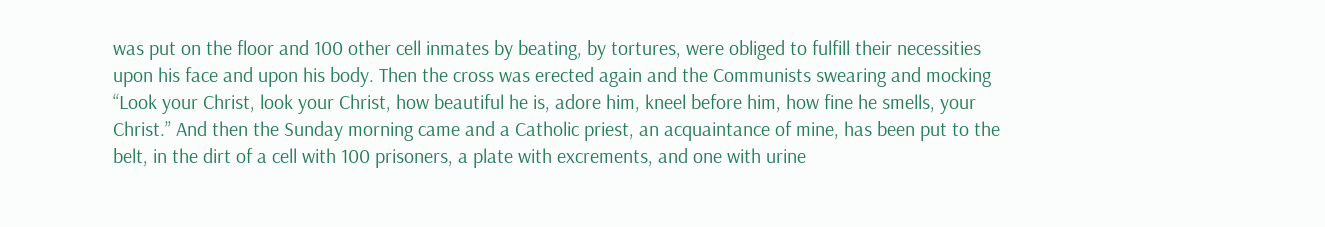was put on the floor and 100 other cell inmates by beating, by tortures, were obliged to fulfill their necessities upon his face and upon his body. Then the cross was erected again and the Communists swearing and mocking “Look your Christ, look your Christ, how beautiful he is, adore him, kneel before him, how fine he smells, your Christ.” And then the Sunday morning came and a Catholic priest, an acquaintance of mine, has been put to the belt, in the dirt of a cell with 100 prisoners, a plate with excrements, and one with urine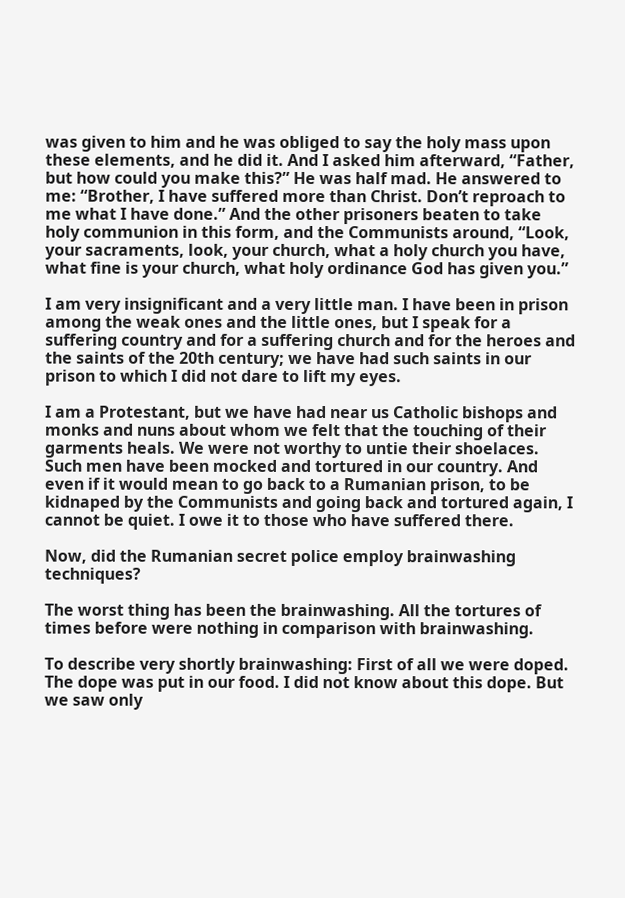was given to him and he was obliged to say the holy mass upon these elements, and he did it. And I asked him afterward, “Father, but how could you make this?” He was half mad. He answered to me: “Brother, I have suffered more than Christ. Don’t reproach to me what I have done.” And the other prisoners beaten to take holy communion in this form, and the Communists around, “Look, your sacraments, look, your church, what a holy church you have, what fine is your church, what holy ordinance God has given you.”

I am very insignificant and a very little man. I have been in prison among the weak ones and the little ones, but I speak for a suffering country and for a suffering church and for the heroes and the saints of the 20th century; we have had such saints in our prison to which I did not dare to lift my eyes.

I am a Protestant, but we have had near us Catholic bishops and monks and nuns about whom we felt that the touching of their garments heals. We were not worthy to untie their shoelaces. Such men have been mocked and tortured in our country. And even if it would mean to go back to a Rumanian prison, to be kidnaped by the Communists and going back and tortured again, I cannot be quiet. I owe it to those who have suffered there.

Now, did the Rumanian secret police employ brainwashing techniques?

The worst thing has been the brainwashing. All the tortures of times before were nothing in comparison with brainwashing.

To describe very shortly brainwashing: First of all we were doped. The dope was put in our food. I did not know about this dope. But we saw only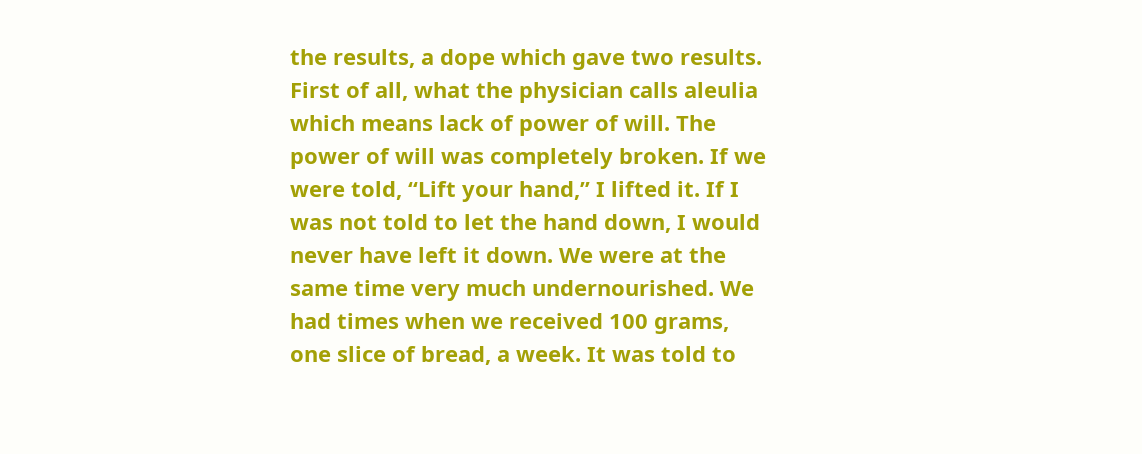the results, a dope which gave two results. First of all, what the physician calls aleulia which means lack of power of will. The power of will was completely broken. If we were told, “Lift your hand,” I lifted it. If I was not told to let the hand down, I would never have left it down. We were at the same time very much undernourished. We had times when we received 100 grams, one slice of bread, a week. It was told to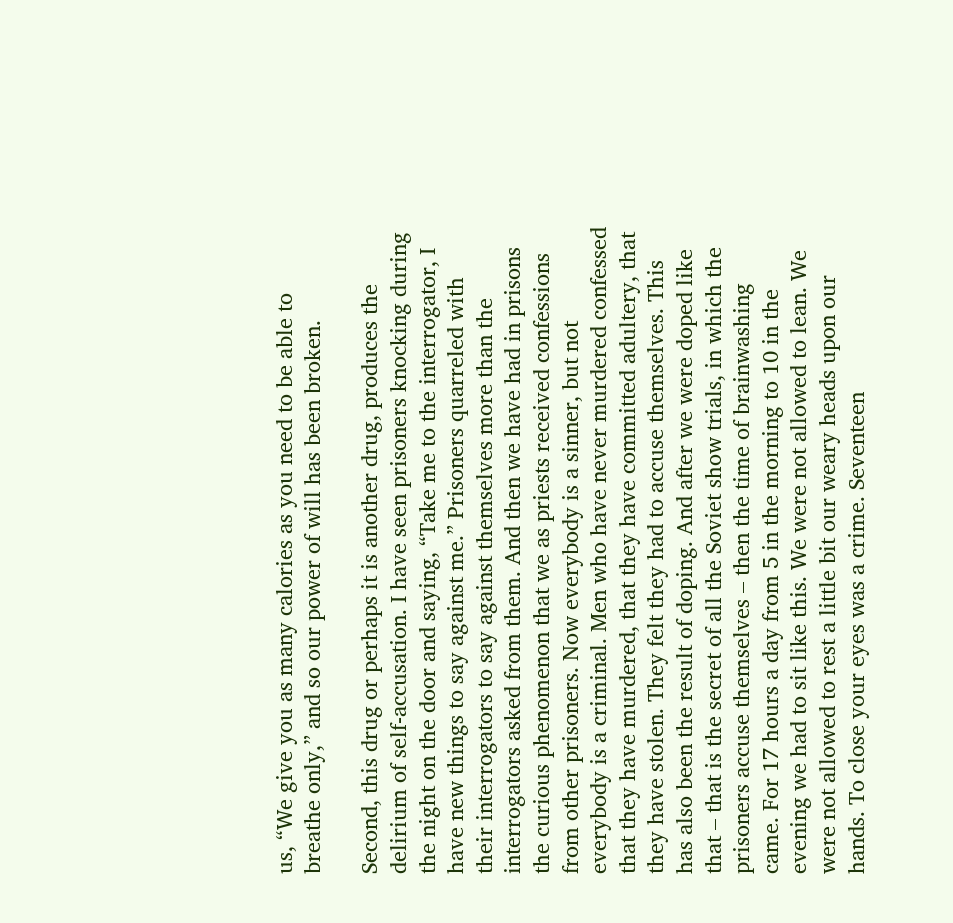us, “We give you as many calories as you need to be able to breathe only,” and so our power of will has been broken.

Second, this drug or perhaps it is another drug, produces the delirium of self-accusation. I have seen prisoners knocking during the night on the door and saying, “Take me to the interrogator, I have new things to say against me.” Prisoners quarreled with their interrogators to say against themselves more than the interrogators asked from them. And then we have had in prisons the curious phenomenon that we as priests received confessions from other prisoners. Now everybody is a sinner, but not everybody is a criminal. Men who have never murdered confessed that they have murdered, that they have committed adultery, that they have stolen. They felt they had to accuse themselves. This has also been the result of doping. And after we were doped like that – that is the secret of all the Soviet show trials, in which the prisoners accuse themselves – then the time of brainwashing came. For 17 hours a day from 5 in the morning to 10 in the evening we had to sit like this. We were not allowed to lean. We were not allowed to rest a little bit our weary heads upon our hands. To close your eyes was a crime. Seventeen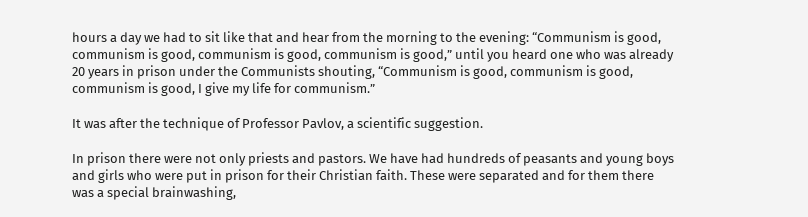hours a day we had to sit like that and hear from the morning to the evening: “Communism is good, communism is good, communism is good, communism is good,” until you heard one who was already 20 years in prison under the Communists shouting, “Communism is good, communism is good, communism is good, I give my life for communism.”

It was after the technique of Professor Pavlov, a scientific suggestion.

In prison there were not only priests and pastors. We have had hundreds of peasants and young boys and girls who were put in prison for their Christian faith. These were separated and for them there was a special brainwashing,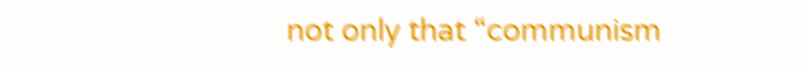not only that “communism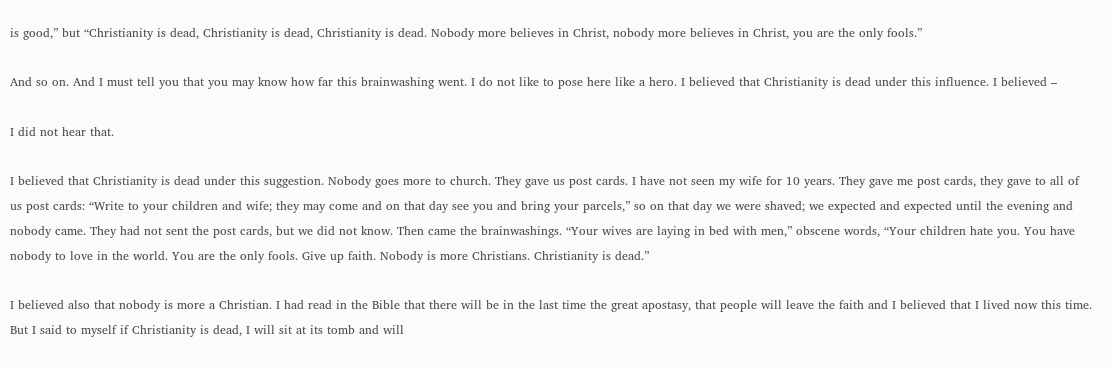is good,” but “Christianity is dead, Christianity is dead, Christianity is dead. Nobody more believes in Christ, nobody more believes in Christ, you are the only fools.”

And so on. And I must tell you that you may know how far this brainwashing went. I do not like to pose here like a hero. I believed that Christianity is dead under this influence. I believed –

I did not hear that.

I believed that Christianity is dead under this suggestion. Nobody goes more to church. They gave us post cards. I have not seen my wife for 10 years. They gave me post cards, they gave to all of us post cards: “Write to your children and wife; they may come and on that day see you and bring your parcels,” so on that day we were shaved; we expected and expected until the evening and nobody came. They had not sent the post cards, but we did not know. Then came the brainwashings. “Your wives are laying in bed with men,” obscene words, “Your children hate you. You have nobody to love in the world. You are the only fools. Give up faith. Nobody is more Christians. Christianity is dead.”

I believed also that nobody is more a Christian. I had read in the Bible that there will be in the last time the great apostasy, that people will leave the faith and I believed that I lived now this time. But I said to myself if Christianity is dead, I will sit at its tomb and will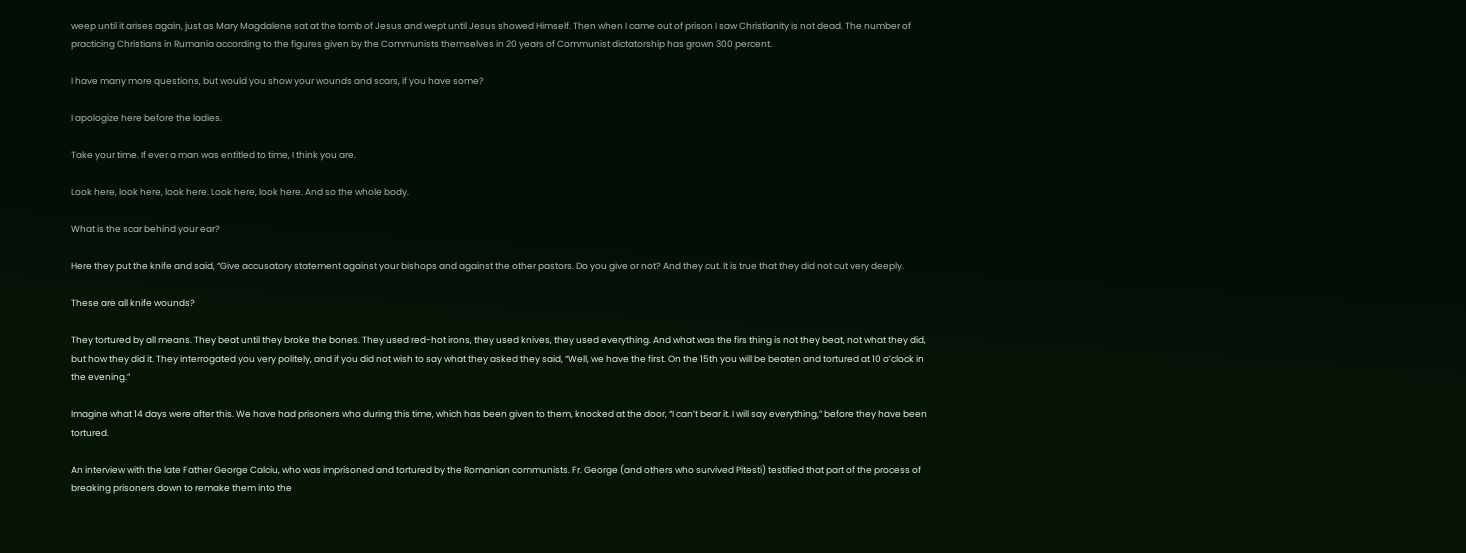weep until it arises again, just as Mary Magdalene sat at the tomb of Jesus and wept until Jesus showed Himself. Then when I came out of prison I saw Christianity is not dead. The number of practicing Christians in Rumania according to the figures given by the Communists themselves in 20 years of Communist dictatorship has grown 300 percent.

I have many more questions, but would you show your wounds and scars, if you have some?

I apologize here before the ladies.

Take your time. If ever a man was entitled to time, I think you are.

Look here, look here, look here. Look here, look here. And so the whole body.

What is the scar behind your ear?

Here they put the knife and said, “Give accusatory statement against your bishops and against the other pastors. Do you give or not? And they cut. It is true that they did not cut very deeply.

These are all knife wounds?

They tortured by all means. They beat until they broke the bones. They used red-hot irons, they used knives, they used everything. And what was the firs thing is not they beat, not what they did, but how they did it. They interrogated you very politely, and if you did not wish to say what they asked they said, “Well, we have the first. On the 15th you will be beaten and tortured at 10 o’clock in the evening.”

Imagine what 14 days were after this. We have had prisoners who during this time, which has been given to them, knocked at the door, “I can’t bear it. I will say everything,” before they have been tortured.

An interview with the late Father George Calciu, who was imprisoned and tortured by the Romanian communists. Fr. George (and others who survived Pitesti) testified that part of the process of breaking prisoners down to remake them into the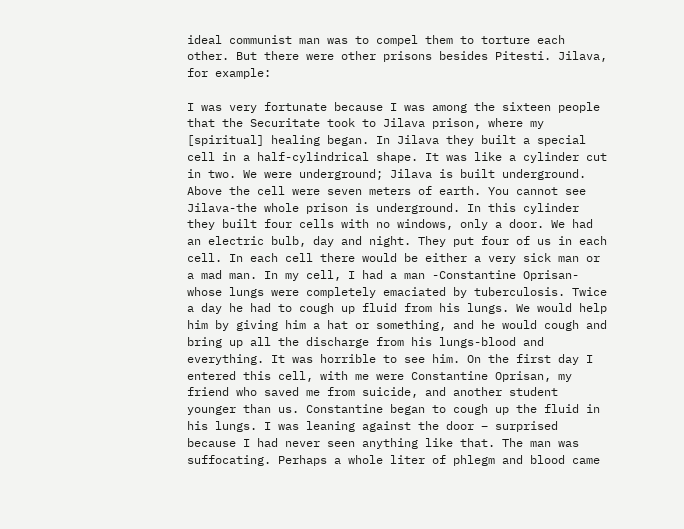ideal communist man was to compel them to torture each other. But there were other prisons besides Pitesti. Jilava, for example:

I was very fortunate because I was among the sixteen people that the Securitate took to Jilava prison, where my [spiritual] healing began. In Jilava they built a special cell in a half-cylindrical shape. It was like a cylinder cut in two. We were underground; Jilava is built underground. Above the cell were seven meters of earth. You cannot see Jilava-the whole prison is underground. In this cylinder they built four cells with no windows, only a door. We had an electric bulb, day and night. They put four of us in each cell. In each cell there would be either a very sick man or a mad man. In my cell, I had a man -Constantine Oprisan- whose lungs were completely emaciated by tuberculosis. Twice a day he had to cough up fluid from his lungs. We would help him by giving him a hat or something, and he would cough and bring up all the discharge from his lungs-blood and everything. It was horrible to see him. On the first day I entered this cell, with me were Constantine Oprisan, my friend who saved me from suicide, and another student younger than us. Constantine began to cough up the fluid in his lungs. I was leaning against the door – surprised because I had never seen anything like that. The man was suffocating. Perhaps a whole liter of phlegm and blood came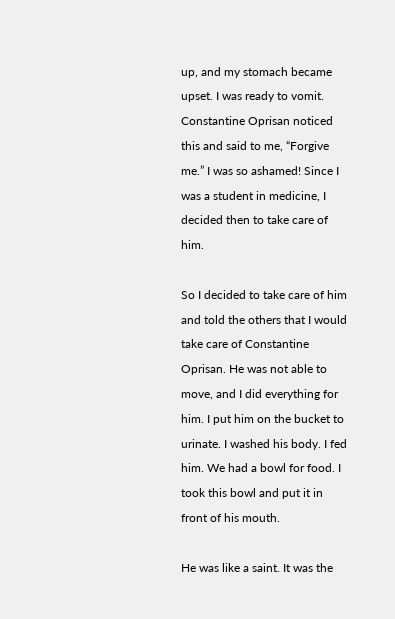up, and my stomach became upset. I was ready to vomit. Constantine Oprisan noticed this and said to me, “Forgive me.” I was so ashamed! Since I was a student in medicine, I decided then to take care of him.

So I decided to take care of him and told the others that I would take care of Constantine Oprisan. He was not able to move, and I did everything for him. I put him on the bucket to urinate. I washed his body. I fed him. We had a bowl for food. I took this bowl and put it in front of his mouth.

He was like a saint. It was the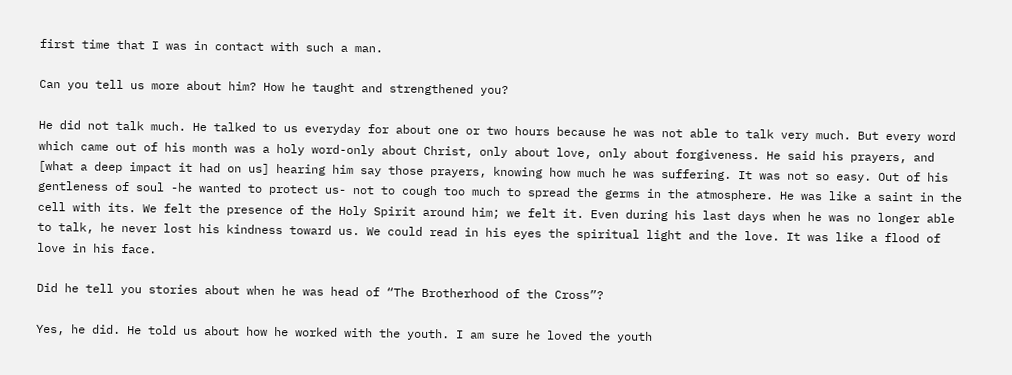first time that I was in contact with such a man.

Can you tell us more about him? How he taught and strengthened you?

He did not talk much. He talked to us everyday for about one or two hours because he was not able to talk very much. But every word which came out of his month was a holy word-only about Christ, only about love, only about forgiveness. He said his prayers, and [what a deep impact it had on us] hearing him say those prayers, knowing how much he was suffering. It was not so easy. Out of his gentleness of soul -he wanted to protect us- not to cough too much to spread the germs in the atmosphere. He was like a saint in the cell with its. We felt the presence of the Holy Spirit around him; we felt it. Even during his last days when he was no longer able to talk, he never lost his kindness toward us. We could read in his eyes the spiritual light and the love. It was like a flood of love in his face.

Did he tell you stories about when he was head of “The Brotherhood of the Cross”?

Yes, he did. He told us about how he worked with the youth. I am sure he loved the youth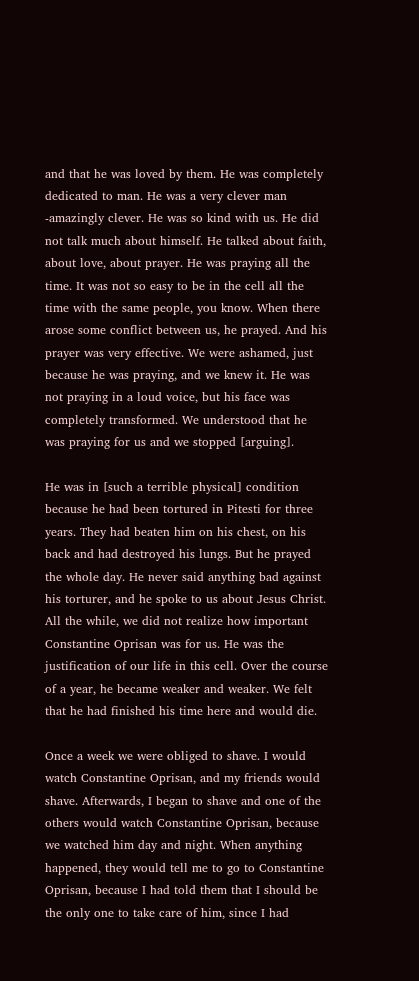and that he was loved by them. He was completely dedicated to man. He was a very clever man -amazingly clever. He was so kind with us. He did not talk much about himself. He talked about faith, about love, about prayer. He was praying all the time. It was not so easy to be in the cell all the time with the same people, you know. When there arose some conflict between us, he prayed. And his prayer was very effective. We were ashamed, just because he was praying, and we knew it. He was not praying in a loud voice, but his face was completely transformed. We understood that he was praying for us and we stopped [arguing].

He was in [such a terrible physical] condition because he had been tortured in Pitesti for three years. They had beaten him on his chest, on his back and had destroyed his lungs. But he prayed the whole day. He never said anything bad against his torturer, and he spoke to us about Jesus Christ. All the while, we did not realize how important Constantine Oprisan was for us. He was the justification of our life in this cell. Over the course of a year, he became weaker and weaker. We felt that he had finished his time here and would die.

Once a week we were obliged to shave. I would watch Constantine Oprisan, and my friends would shave. Afterwards, I began to shave and one of the others would watch Constantine Oprisan, because we watched him day and night. When anything happened, they would tell me to go to Constantine Oprisan, because I had told them that I should be the only one to take care of him, since I had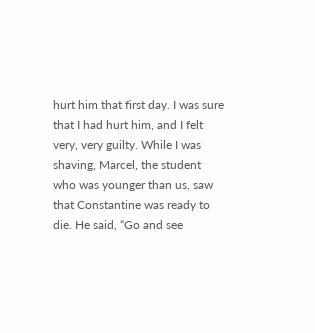hurt him that first day. I was sure that I had hurt him, and I felt very, very guilty. While I was shaving, Marcel, the student who was younger than us, saw that Constantine was ready to die. He said, “Go and see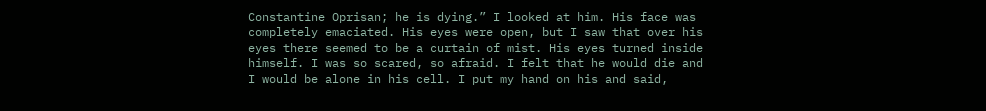Constantine Oprisan; he is dying.” I looked at him. His face was completely emaciated. His eyes were open, but I saw that over his eyes there seemed to be a curtain of mist. His eyes turned inside himself. I was so scared, so afraid. I felt that he would die and I would be alone in his cell. I put my hand on his and said,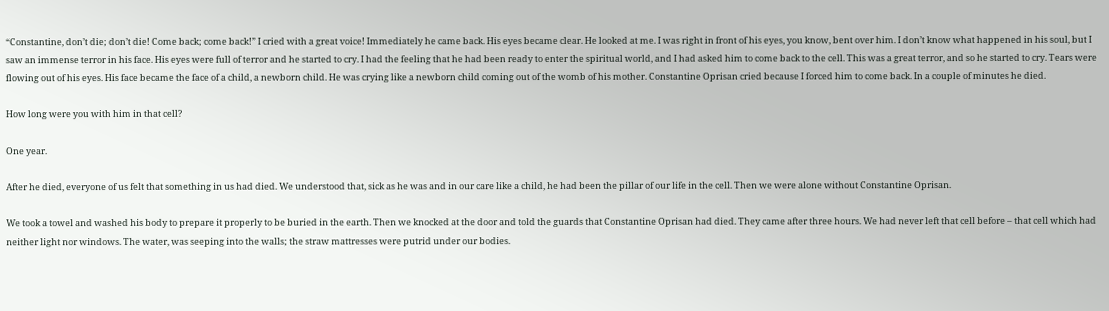“Constantine, don’t die; don’t die! Come back; come back!” I cried with a great voice! Immediately he came back. His eyes became clear. He looked at me. I was right in front of his eyes, you know, bent over him. I don’t know what happened in his soul, but I saw an immense terror in his face. His eyes were full of terror and he started to cry. I had the feeling that he had been ready to enter the spiritual world, and I had asked him to come back to the cell. This was a great terror, and so he started to cry. Tears were flowing out of his eyes. His face became the face of a child, a newborn child. He was crying like a newborn child coming out of the womb of his mother. Constantine Oprisan cried because I forced him to come back. In a couple of minutes he died.

How long were you with him in that cell?

One year.

After he died, everyone of us felt that something in us had died. We understood that, sick as he was and in our care like a child, he had been the pillar of our life in the cell. Then we were alone without Constantine Oprisan.

We took a towel and washed his body to prepare it properly to be buried in the earth. Then we knocked at the door and told the guards that Constantine Oprisan had died. They came after three hours. We had never left that cell before – that cell which had neither light nor windows. The water, was seeping into the walls; the straw mattresses were putrid under our bodies.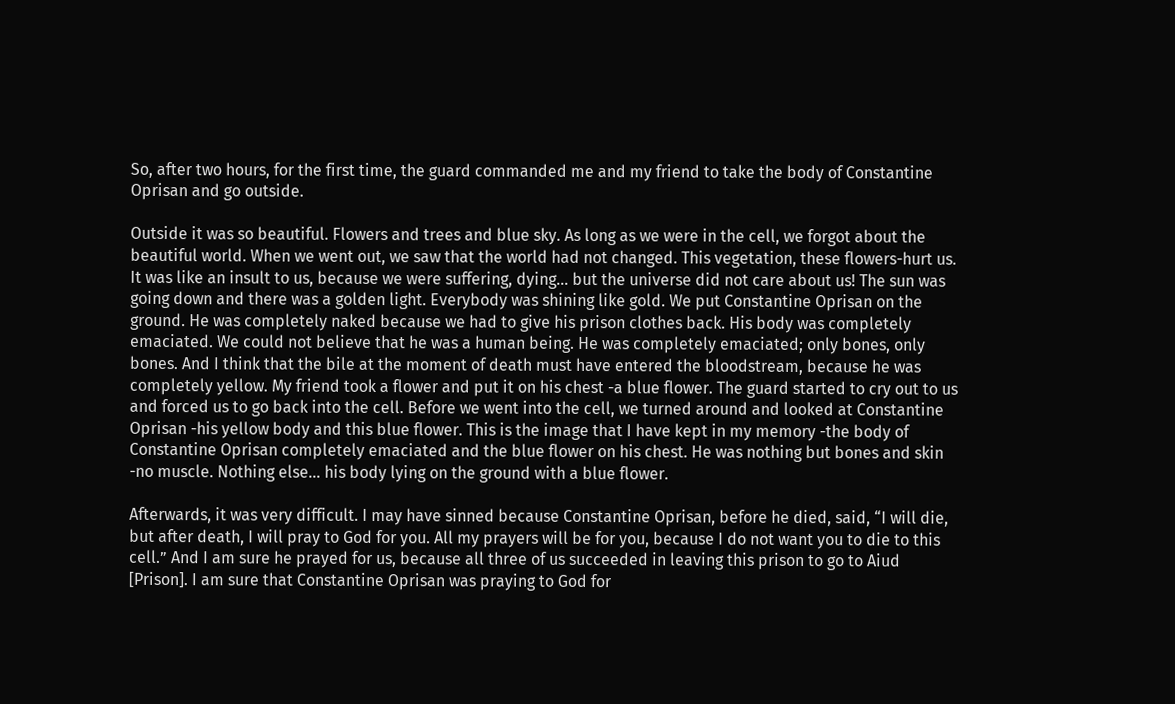So, after two hours, for the first time, the guard commanded me and my friend to take the body of Constantine Oprisan and go outside.

Outside it was so beautiful. Flowers and trees and blue sky. As long as we were in the cell, we forgot about the beautiful world. When we went out, we saw that the world had not changed. This vegetation, these flowers-hurt us. It was like an insult to us, because we were suffering, dying… but the universe did not care about us! The sun was going down and there was a golden light. Everybody was shining like gold. We put Constantine Oprisan on the ground. He was completely naked because we had to give his prison clothes back. His body was completely emaciated. We could not believe that he was a human being. He was completely emaciated; only bones, only bones. And I think that the bile at the moment of death must have entered the bloodstream, because he was completely yellow. My friend took a flower and put it on his chest -a blue flower. The guard started to cry out to us and forced us to go back into the cell. Before we went into the cell, we turned around and looked at Constantine Oprisan -his yellow body and this blue flower. This is the image that I have kept in my memory -the body of Constantine Oprisan completely emaciated and the blue flower on his chest. He was nothing but bones and skin -no muscle. Nothing else… his body lying on the ground with a blue flower.

Afterwards, it was very difficult. I may have sinned because Constantine Oprisan, before he died, said, “I will die, but after death, I will pray to God for you. All my prayers will be for you, because I do not want you to die to this cell.” And I am sure he prayed for us, because all three of us succeeded in leaving this prison to go to Aiud [Prison]. I am sure that Constantine Oprisan was praying to God for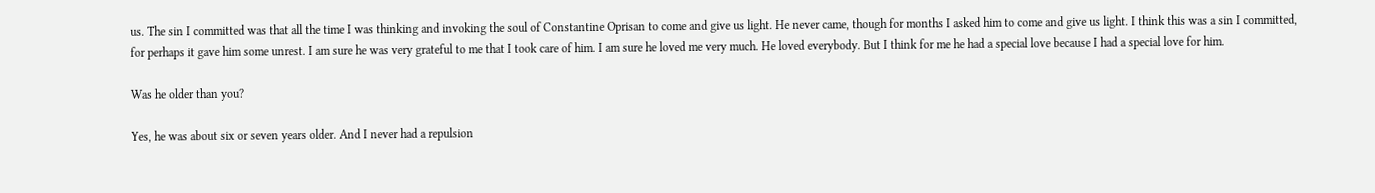us. The sin I committed was that all the time I was thinking and invoking the soul of Constantine Oprisan to come and give us light. He never came, though for months I asked him to come and give us light. I think this was a sin I committed, for perhaps it gave him some unrest. I am sure he was very grateful to me that I took care of him. I am sure he loved me very much. He loved everybody. But I think for me he had a special love because I had a special love for him.

Was he older than you?

Yes, he was about six or seven years older. And I never had a repulsion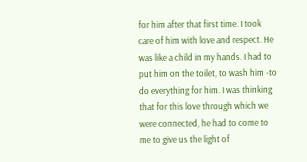for him after that first time. I took care of him with love and respect. He was like a child in my hands. I had to put him on the toilet, to wash him -to do everything for him. I was thinking that for this love through which we were connected, he had to come to me to give us the light of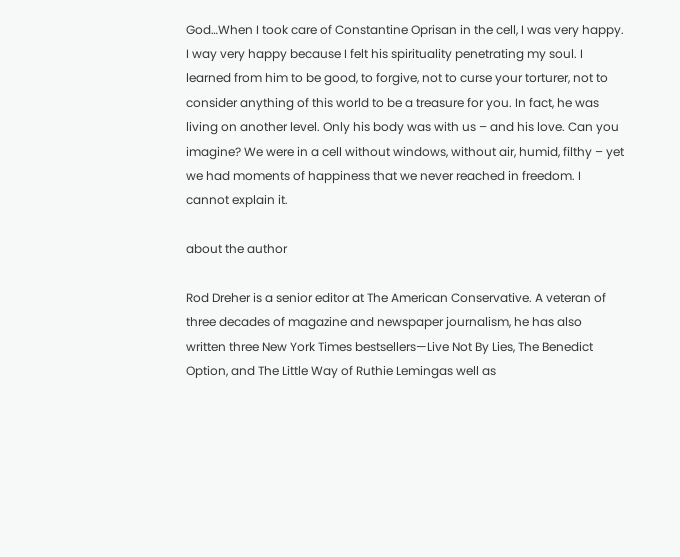God…When I took care of Constantine Oprisan in the cell, I was very happy. I way very happy because I felt his spirituality penetrating my soul. I learned from him to be good, to forgive, not to curse your torturer, not to consider anything of this world to be a treasure for you. In fact, he was living on another level. Only his body was with us – and his love. Can you imagine? We were in a cell without windows, without air, humid, filthy – yet we had moments of happiness that we never reached in freedom. I cannot explain it.

about the author

Rod Dreher is a senior editor at The American Conservative. A veteran of three decades of magazine and newspaper journalism, he has also written three New York Times bestsellers—Live Not By Lies, The Benedict Option, and The Little Way of Ruthie Lemingas well as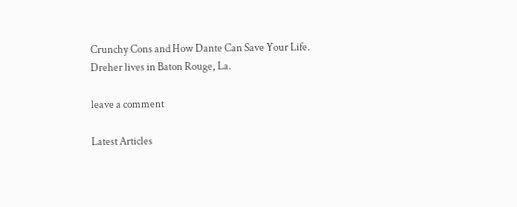Crunchy Cons and How Dante Can Save Your Life. Dreher lives in Baton Rouge, La.

leave a comment

Latest Articles